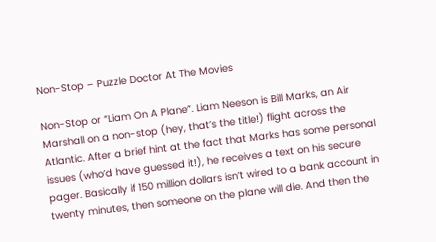Non-Stop – Puzzle Doctor At The Movies

Non-Stop or “Liam On A Plane”. Liam Neeson is Bill Marks, an Air Marshall on a non-stop (hey, that’s the title!) flight across the Atlantic. After a brief hint at the fact that Marks has some personal issues (who’d have guessed it!), he receives a text on his secure pager. Basically if 150 million dollars isn’t wired to a bank account in twenty minutes, then someone on the plane will die. And then the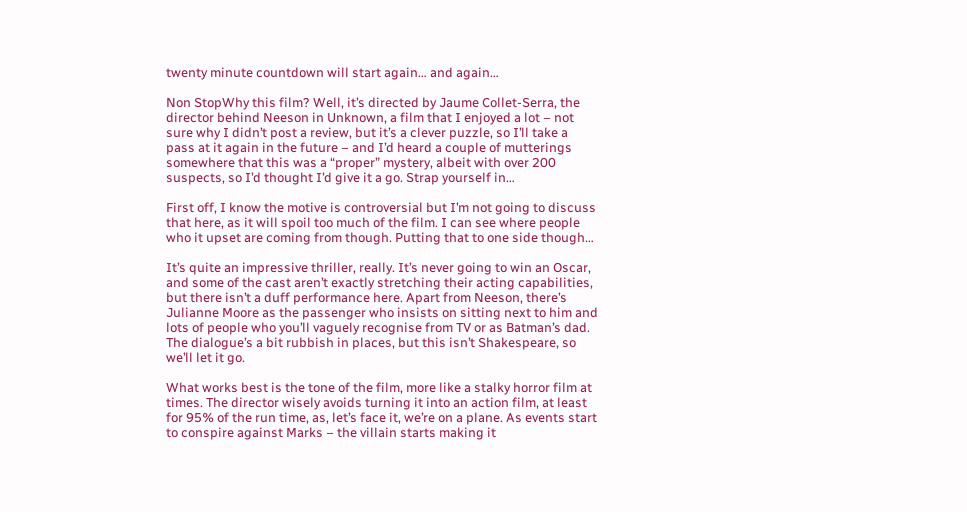twenty minute countdown will start again… and again…

Non StopWhy this film? Well, it’s directed by Jaume Collet-Serra, the director behind Neeson in Unknown, a film that I enjoyed a lot – not sure why I didn’t post a review, but it’s a clever puzzle, so I’ll take a pass at it again in the future – and I’d heard a couple of mutterings somewhere that this was a “proper” mystery, albeit with over 200 suspects, so I’d thought I’d give it a go. Strap yourself in…

First off, I know the motive is controversial but I’m not going to discuss that here, as it will spoil too much of the film. I can see where people who it upset are coming from though. Putting that to one side though…

It’s quite an impressive thriller, really. It’s never going to win an Oscar, and some of the cast aren’t exactly stretching their acting capabilities, but there isn’t a duff performance here. Apart from Neeson, there’s Julianne Moore as the passenger who insists on sitting next to him and lots of people who you’ll vaguely recognise from TV or as Batman’s dad. The dialogue’s a bit rubbish in places, but this isn’t Shakespeare, so we’ll let it go.

What works best is the tone of the film, more like a stalky horror film at times. The director wisely avoids turning it into an action film, at least for 95% of the run time, as, let’s face it, we’re on a plane. As events start to conspire against Marks – the villain starts making it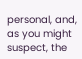personal, and, as you might suspect, the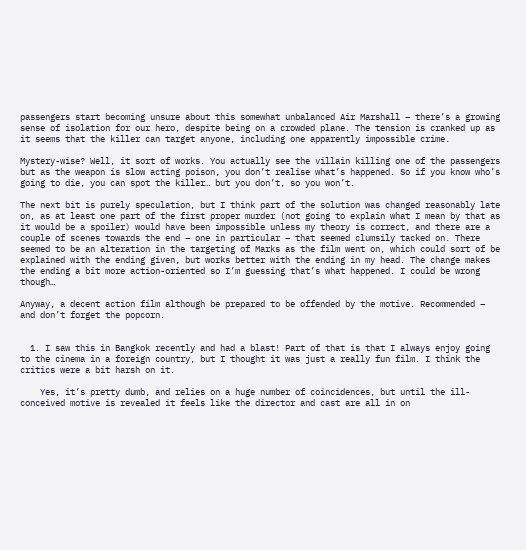passengers start becoming unsure about this somewhat unbalanced Air Marshall – there’s a growing sense of isolation for our hero, despite being on a crowded plane. The tension is cranked up as it seems that the killer can target anyone, including one apparently impossible crime.

Mystery-wise? Well, it sort of works. You actually see the villain killing one of the passengers but as the weapon is slow acting poison, you don’t realise what’s happened. So if you know who’s going to die, you can spot the killer… but you don’t, so you won’t.

The next bit is purely speculation, but I think part of the solution was changed reasonably late on, as at least one part of the first proper murder (not going to explain what I mean by that as it would be a spoiler) would have been impossible unless my theory is correct, and there are a couple of scenes towards the end – one in particular – that seemed clumsily tacked on. There seemed to be an alteration in the targeting of Marks as the film went on, which could sort of be explained with the ending given, but works better with the ending in my head. The change makes the ending a bit more action-oriented so I’m guessing that’s what happened. I could be wrong though…

Anyway, a decent action film although be prepared to be offended by the motive. Recommended – and don’t forget the popcorn.


  1. I saw this in Bangkok recently and had a blast! Part of that is that I always enjoy going to the cinema in a foreign country, but I thought it was just a really fun film. I think the critics were a bit harsh on it.

    Yes, it’s pretty dumb, and relies on a huge number of coincidences, but until the ill-conceived motive is revealed it feels like the director and cast are all in on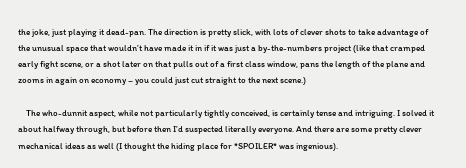the joke, just playing it dead-pan. The direction is pretty slick, with lots of clever shots to take advantage of the unusual space that wouldn’t have made it in if it was just a by-the-numbers project (like that cramped early fight scene, or a shot later on that pulls out of a first class window, pans the length of the plane and zooms in again on economy – you could just cut straight to the next scene.)

    The who-dunnit aspect, while not particularly tightly conceived, is certainly tense and intriguing. I solved it about halfway through, but before then I’d suspected literally everyone. And there are some pretty clever mechanical ideas as well (I thought the hiding place for *SPOILER* was ingenious).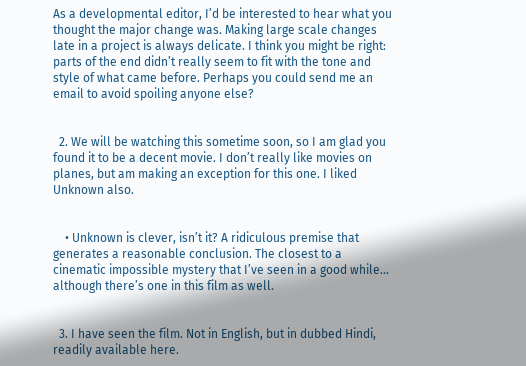As a developmental editor, I’d be interested to hear what you thought the major change was. Making large scale changes late in a project is always delicate. I think you might be right: parts of the end didn’t really seem to fit with the tone and style of what came before. Perhaps you could send me an email to avoid spoiling anyone else?


  2. We will be watching this sometime soon, so I am glad you found it to be a decent movie. I don’t really like movies on planes, but am making an exception for this one. I liked Unknown also.


    • Unknown is clever, isn’t it? A ridiculous premise that generates a reasonable conclusion. The closest to a cinematic impossible mystery that I’ve seen in a good while… although there’s one in this film as well.


  3. I have seen the film. Not in English, but in dubbed Hindi, readily available here.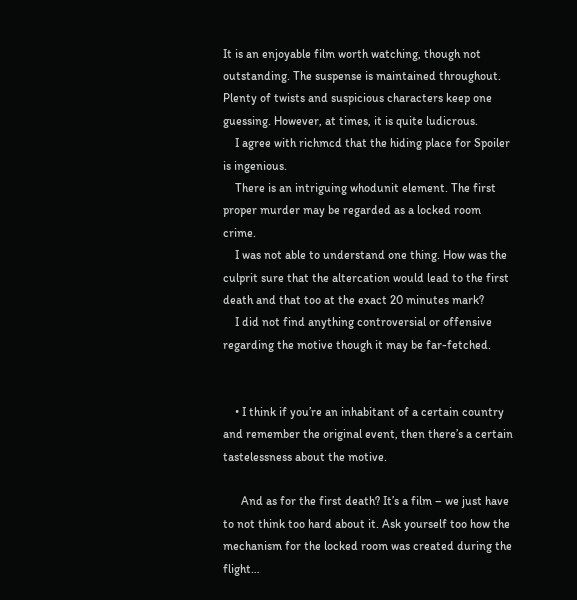It is an enjoyable film worth watching, though not outstanding. The suspense is maintained throughout. Plenty of twists and suspicious characters keep one guessing. However, at times, it is quite ludicrous.
    I agree with richmcd that the hiding place for Spoiler is ingenious.
    There is an intriguing whodunit element. The first proper murder may be regarded as a locked room crime.
    I was not able to understand one thing. How was the culprit sure that the altercation would lead to the first death and that too at the exact 20 minutes mark?
    I did not find anything controversial or offensive regarding the motive though it may be far-fetched.


    • I think if you’re an inhabitant of a certain country and remember the original event, then there’s a certain tastelessness about the motive.

      And as for the first death? It’s a film – we just have to not think too hard about it. Ask yourself too how the mechanism for the locked room was created during the flight…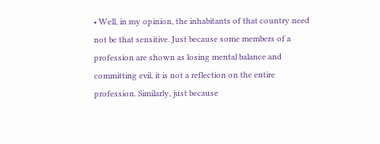• Well, in my opinion, the inhabitants of that country need not be that sensitive. Just because some members of a profession are shown as losing mental balance and committing evil, it is not a reflection on the entire profession. Similarly, just because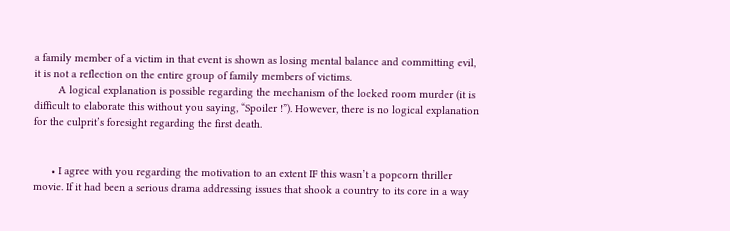a family member of a victim in that event is shown as losing mental balance and committing evil, it is not a reflection on the entire group of family members of victims.
        A logical explanation is possible regarding the mechanism of the locked room murder (it is difficult to elaborate this without you saying, “Spoiler !”). However, there is no logical explanation for the culprit’s foresight regarding the first death.


      • I agree with you regarding the motivation to an extent IF this wasn’t a popcorn thriller movie. If it had been a serious drama addressing issues that shook a country to its core in a way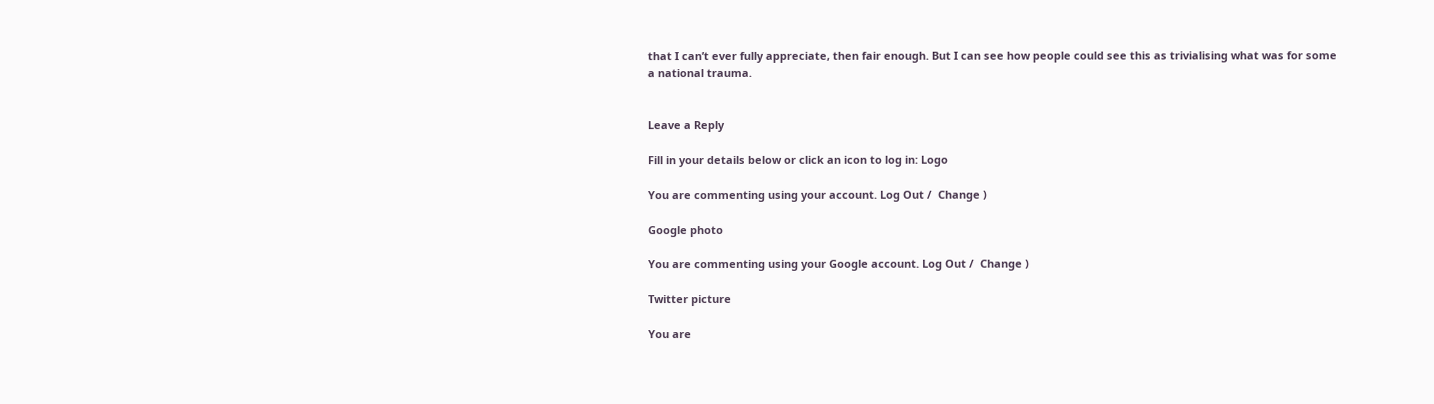that I can’t ever fully appreciate, then fair enough. But I can see how people could see this as trivialising what was for some a national trauma.


Leave a Reply

Fill in your details below or click an icon to log in: Logo

You are commenting using your account. Log Out /  Change )

Google photo

You are commenting using your Google account. Log Out /  Change )

Twitter picture

You are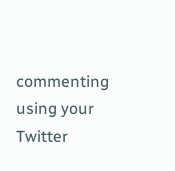commenting using your Twitter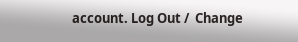account. Log Out /  Change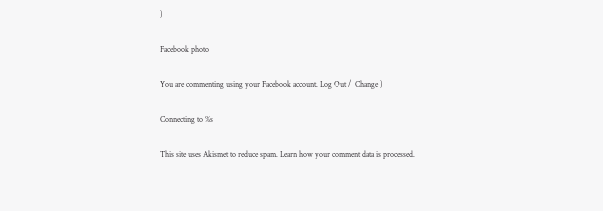)

Facebook photo

You are commenting using your Facebook account. Log Out /  Change )

Connecting to %s

This site uses Akismet to reduce spam. Learn how your comment data is processed.